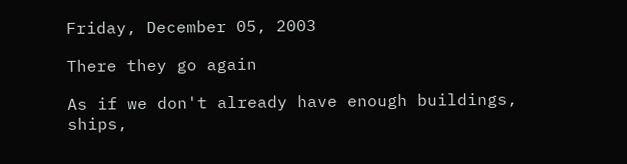Friday, December 05, 2003

There they go again

As if we don't already have enough buildings, ships,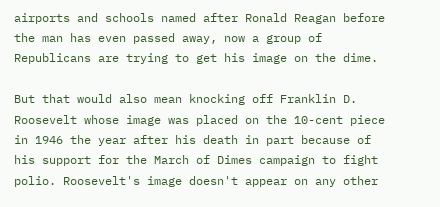airports and schools named after Ronald Reagan before the man has even passed away, now a group of Republicans are trying to get his image on the dime.

But that would also mean knocking off Franklin D. Roosevelt whose image was placed on the 10-cent piece in 1946 the year after his death in part because of his support for the March of Dimes campaign to fight polio. Roosevelt's image doesn't appear on any other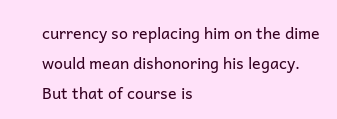currency so replacing him on the dime would mean dishonoring his legacy. But that of course is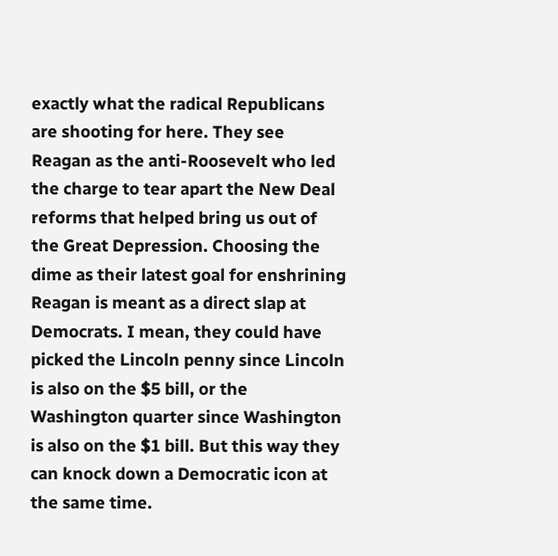exactly what the radical Republicans are shooting for here. They see Reagan as the anti-Roosevelt who led the charge to tear apart the New Deal reforms that helped bring us out of the Great Depression. Choosing the dime as their latest goal for enshrining Reagan is meant as a direct slap at Democrats. I mean, they could have picked the Lincoln penny since Lincoln is also on the $5 bill, or the Washington quarter since Washington is also on the $1 bill. But this way they can knock down a Democratic icon at the same time.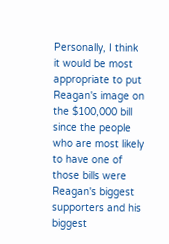Personally, I think it would be most appropriate to put Reagan's image on the $100,000 bill since the people who are most likely to have one of those bills were Reagan's biggest supporters and his biggest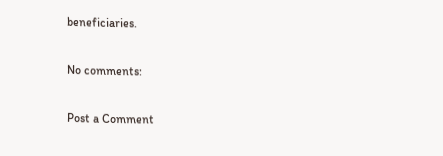beneficiaries.

No comments:

Post a Comment